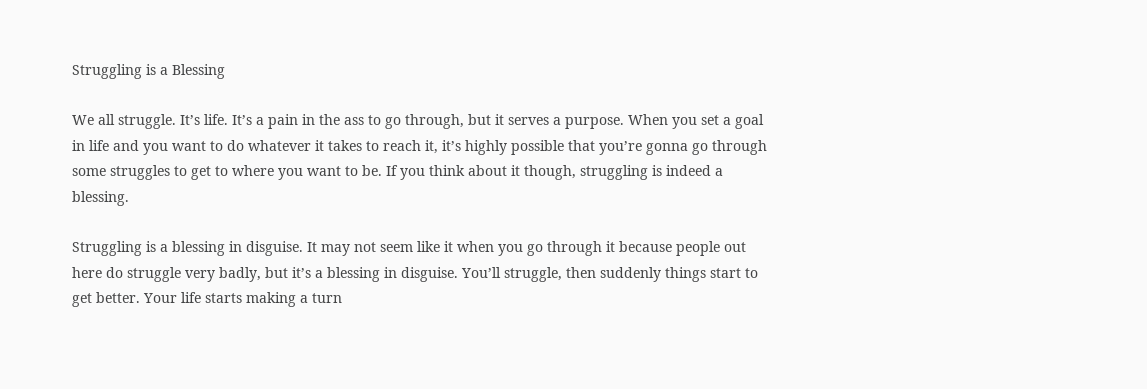Struggling is a Blessing

We all struggle. It’s life. It’s a pain in the ass to go through, but it serves a purpose. When you set a goal in life and you want to do whatever it takes to reach it, it’s highly possible that you’re gonna go through some struggles to get to where you want to be. If you think about it though, struggling is indeed a blessing.

Struggling is a blessing in disguise. It may not seem like it when you go through it because people out here do struggle very badly, but it’s a blessing in disguise. You’ll struggle, then suddenly things start to get better. Your life starts making a turn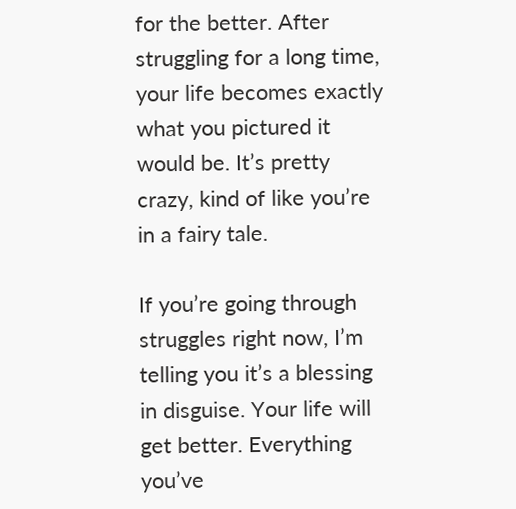for the better. After struggling for a long time, your life becomes exactly what you pictured it would be. It’s pretty crazy, kind of like you’re in a fairy tale.

If you’re going through struggles right now, I’m telling you it’s a blessing in disguise. Your life will get better. Everything you’ve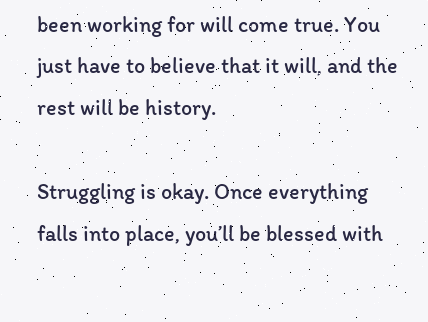been working for will come true. You just have to believe that it will, and the rest will be history.

Struggling is okay. Once everything falls into place, you’ll be blessed with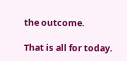the outcome.

That is all for today.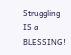Struggling IS a BLESSING!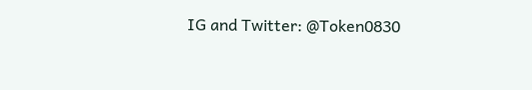IG and Twitter: @Token0830